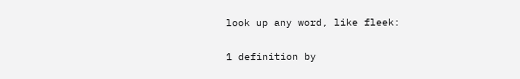look up any word, like fleek:

1 definition by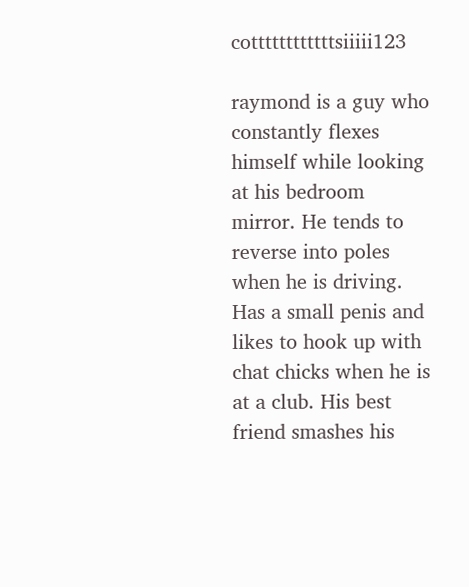cottttttttttttsiiiii123

raymond is a guy who constantly flexes himself while looking at his bedroom mirror. He tends to reverse into poles when he is driving. Has a small penis and likes to hook up with chat chicks when he is at a club. His best friend smashes his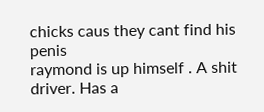chicks caus they cant find his penis
raymond is up himself . A shit driver. Has a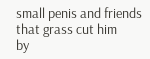small penis and friends that grass cut him
by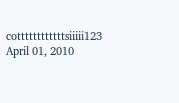cottttttttttttsiiiii123 April 01, 2010